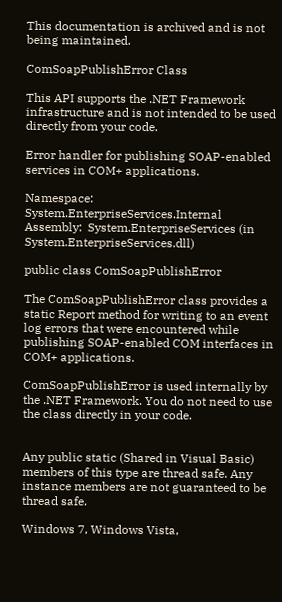This documentation is archived and is not being maintained.

ComSoapPublishError Class

This API supports the .NET Framework infrastructure and is not intended to be used directly from your code.

Error handler for publishing SOAP-enabled services in COM+ applications.

Namespace:  System.EnterpriseServices.Internal
Assembly:  System.EnterpriseServices (in System.EnterpriseServices.dll)

public class ComSoapPublishError

The ComSoapPublishError class provides a static Report method for writing to an event log errors that were encountered while publishing SOAP-enabled COM interfaces in COM+ applications.

ComSoapPublishError is used internally by the .NET Framework. You do not need to use the class directly in your code.


Any public static (Shared in Visual Basic) members of this type are thread safe. Any instance members are not guaranteed to be thread safe.

Windows 7, Windows Vista,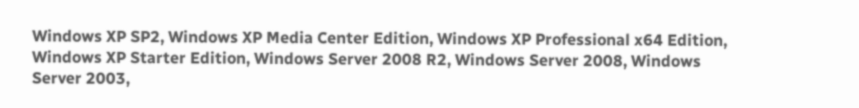Windows XP SP2, Windows XP Media Center Edition, Windows XP Professional x64 Edition, Windows XP Starter Edition, Windows Server 2008 R2, Windows Server 2008, Windows Server 2003,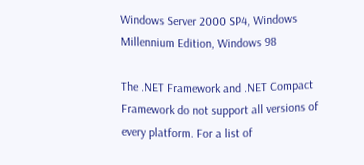Windows Server 2000 SP4, Windows Millennium Edition, Windows 98

The .NET Framework and .NET Compact Framework do not support all versions of every platform. For a list of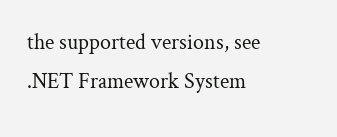the supported versions, see .NET Framework System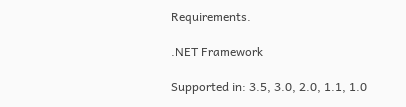Requirements.

.NET Framework

Supported in: 3.5, 3.0, 2.0, 1.1, 1.0